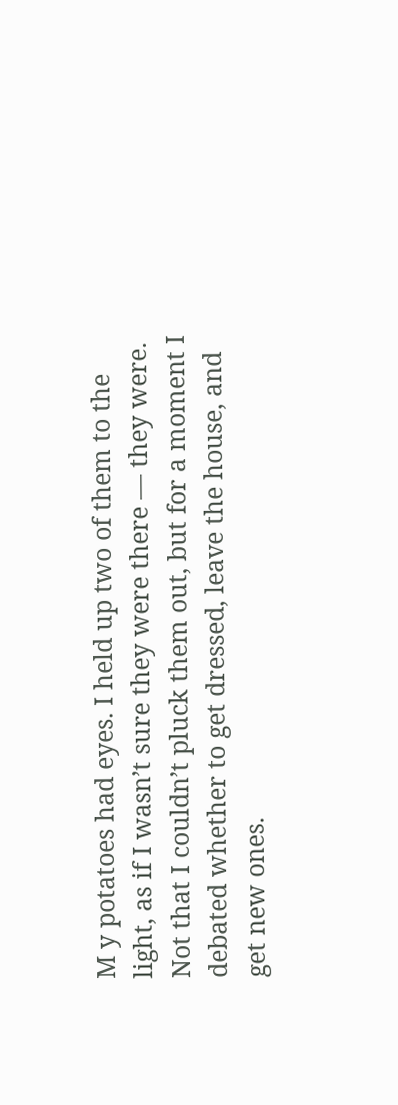M y potatoes had eyes. I held up two of them to the light, as if I wasn’t sure they were there — they were. Not that I couldn’t pluck them out, but for a moment I debated whether to get dressed, leave the house, and get new ones.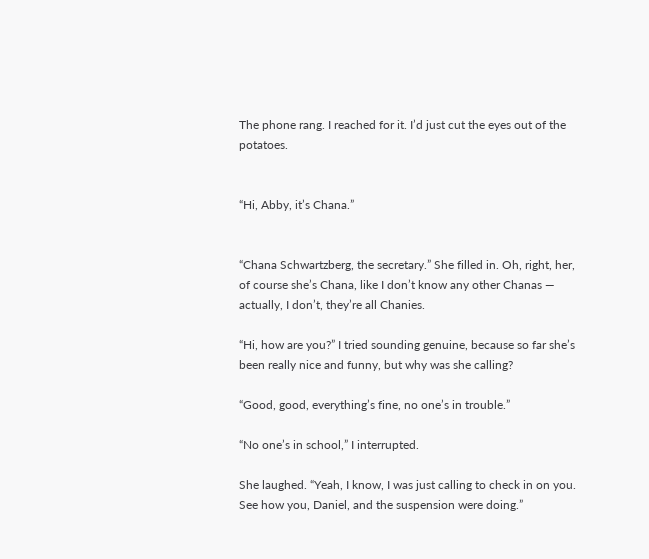The phone rang. I reached for it. I’d just cut the eyes out of the potatoes.


“Hi, Abby, it’s Chana.”


“Chana Schwartzberg, the secretary.” She filled in. Oh, right, her, of course she’s Chana, like I don’t know any other Chanas — actually, I don’t, they’re all Chanies.

“Hi, how are you?” I tried sounding genuine, because so far she’s been really nice and funny, but why was she calling?

“Good, good, everything’s fine, no one’s in trouble.”

“No one’s in school,” I interrupted.

She laughed. “Yeah, I know, I was just calling to check in on you. See how you, Daniel, and the suspension were doing.”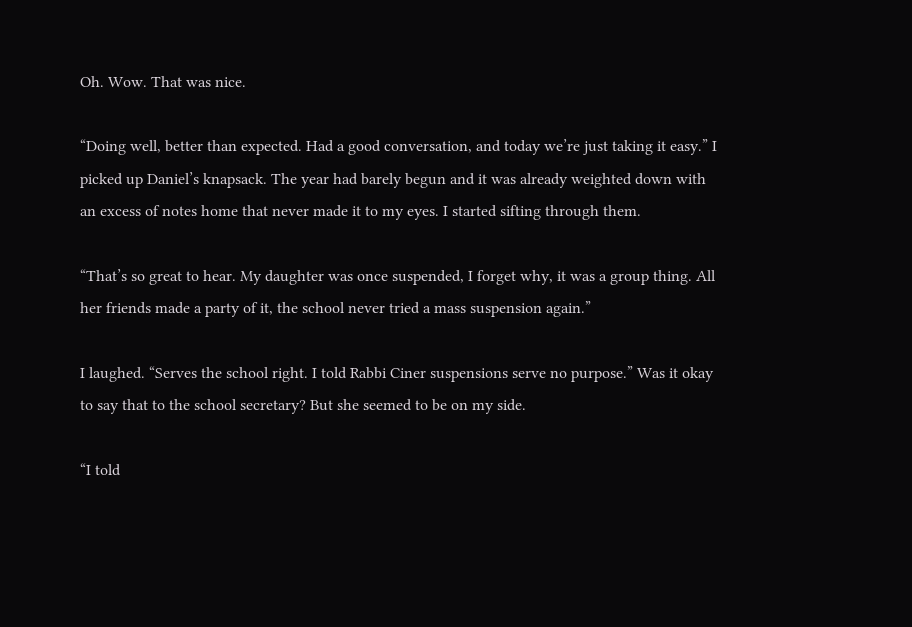Oh. Wow. That was nice.

“Doing well, better than expected. Had a good conversation, and today we’re just taking it easy.” I picked up Daniel’s knapsack. The year had barely begun and it was already weighted down with an excess of notes home that never made it to my eyes. I started sifting through them.

“That’s so great to hear. My daughter was once suspended, I forget why, it was a group thing. All her friends made a party of it, the school never tried a mass suspension again.”

I laughed. “Serves the school right. I told Rabbi Ciner suspensions serve no purpose.” Was it okay to say that to the school secretary? But she seemed to be on my side.

“I told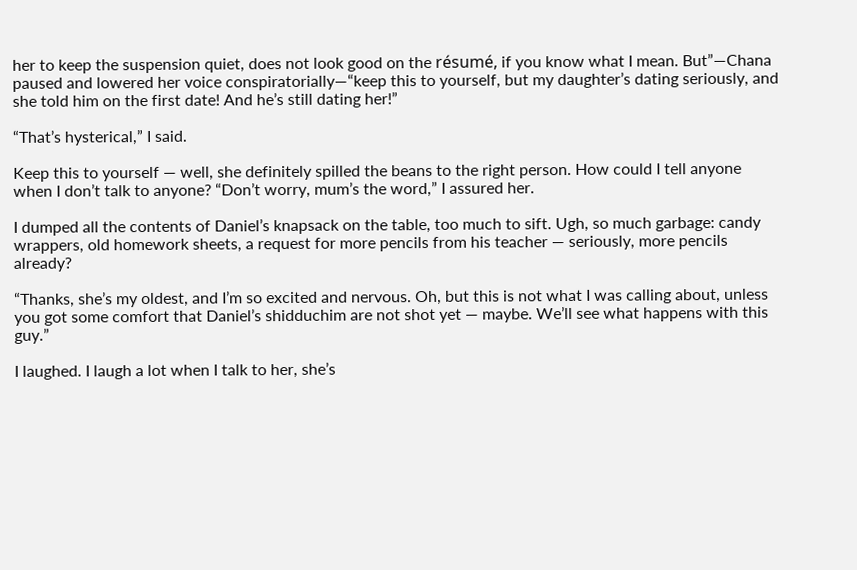her to keep the suspension quiet, does not look good on the résumé, if you know what I mean. But”—Chana paused and lowered her voice conspiratorially—“keep this to yourself, but my daughter’s dating seriously, and she told him on the first date! And he’s still dating her!”

“That’s hysterical,” I said.

Keep this to yourself — well, she definitely spilled the beans to the right person. How could I tell anyone when I don’t talk to anyone? “Don’t worry, mum’s the word,” I assured her.

I dumped all the contents of Daniel’s knapsack on the table, too much to sift. Ugh, so much garbage: candy wrappers, old homework sheets, a request for more pencils from his teacher — seriously, more pencils already?

“Thanks, she’s my oldest, and I’m so excited and nervous. Oh, but this is not what I was calling about, unless you got some comfort that Daniel’s shidduchim are not shot yet — maybe. We’ll see what happens with this guy.”

I laughed. I laugh a lot when I talk to her, she’s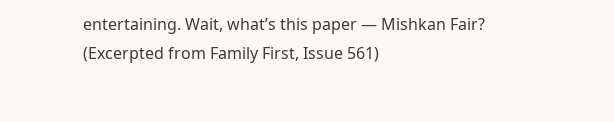entertaining. Wait, what’s this paper — Mishkan Fair? (Excerpted from Family First, Issue 561)